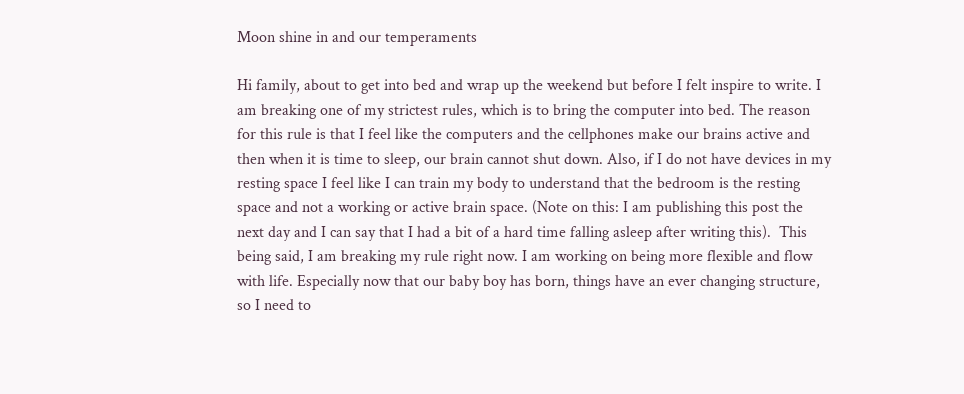Moon shine in and our temperaments

Hi family, about to get into bed and wrap up the weekend but before I felt inspire to write. I am breaking one of my strictest rules, which is to bring the computer into bed. The reason for this rule is that I feel like the computers and the cellphones make our brains active and then when it is time to sleep, our brain cannot shut down. Also, if I do not have devices in my resting space I feel like I can train my body to understand that the bedroom is the resting space and not a working or active brain space. (Note on this: I am publishing this post the next day and I can say that I had a bit of a hard time falling asleep after writing this).  This being said, I am breaking my rule right now. I am working on being more flexible and flow with life. Especially now that our baby boy has born, things have an ever changing structure, so I need to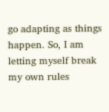go adapting as things happen. So, I am letting myself break my own rules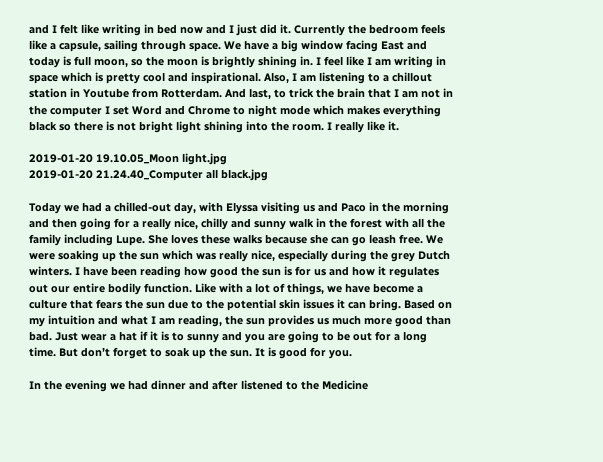and I felt like writing in bed now and I just did it. Currently the bedroom feels like a capsule, sailing through space. We have a big window facing East and today is full moon, so the moon is brightly shining in. I feel like I am writing in space which is pretty cool and inspirational. Also, I am listening to a chillout station in Youtube from Rotterdam. And last, to trick the brain that I am not in the computer I set Word and Chrome to night mode which makes everything black so there is not bright light shining into the room. I really like it.

2019-01-20 19.10.05_Moon light.jpg
2019-01-20 21.24.40_Computer all black.jpg

Today we had a chilled-out day, with Elyssa visiting us and Paco in the morning and then going for a really nice, chilly and sunny walk in the forest with all the family including Lupe. She loves these walks because she can go leash free. We were soaking up the sun which was really nice, especially during the grey Dutch winters. I have been reading how good the sun is for us and how it regulates out our entire bodily function. Like with a lot of things, we have become a culture that fears the sun due to the potential skin issues it can bring. Based on my intuition and what I am reading, the sun provides us much more good than bad. Just wear a hat if it is to sunny and you are going to be out for a long time. But don’t forget to soak up the sun. It is good for you.

In the evening we had dinner and after listened to the Medicine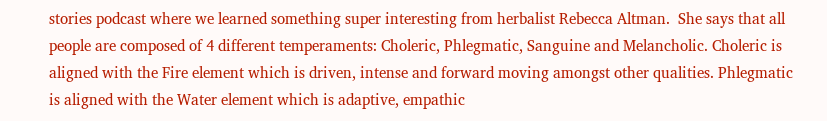stories podcast where we learned something super interesting from herbalist Rebecca Altman.  She says that all people are composed of 4 different temperaments: Choleric, Phlegmatic, Sanguine and Melancholic. Choleric is aligned with the Fire element which is driven, intense and forward moving amongst other qualities. Phlegmatic is aligned with the Water element which is adaptive, empathic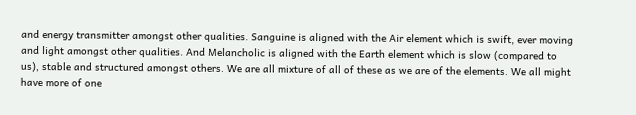and energy transmitter amongst other qualities. Sanguine is aligned with the Air element which is swift, ever moving and light amongst other qualities. And Melancholic is aligned with the Earth element which is slow (compared to us), stable and structured amongst others. We are all mixture of all of these as we are of the elements. We all might have more of one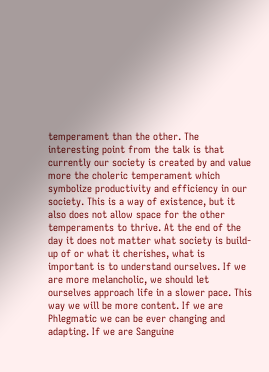temperament than the other. The interesting point from the talk is that currently our society is created by and value more the choleric temperament which symbolize productivity and efficiency in our society. This is a way of existence, but it also does not allow space for the other temperaments to thrive. At the end of the day it does not matter what society is build-up of or what it cherishes, what is important is to understand ourselves. If we are more melancholic, we should let ourselves approach life in a slower pace. This way we will be more content. If we are Phlegmatic we can be ever changing and adapting. If we are Sanguine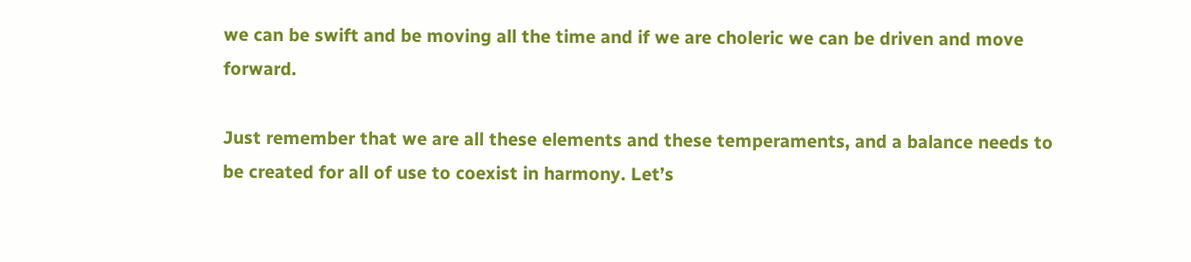we can be swift and be moving all the time and if we are choleric we can be driven and move forward.

Just remember that we are all these elements and these temperaments, and a balance needs to be created for all of use to coexist in harmony. Let’s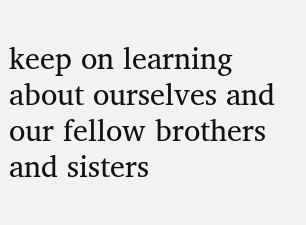keep on learning about ourselves and our fellow brothers and sisters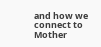and how we connect to Mother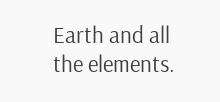Earth and all the elements.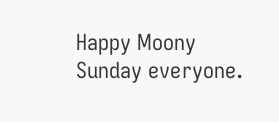Happy Moony Sunday everyone.